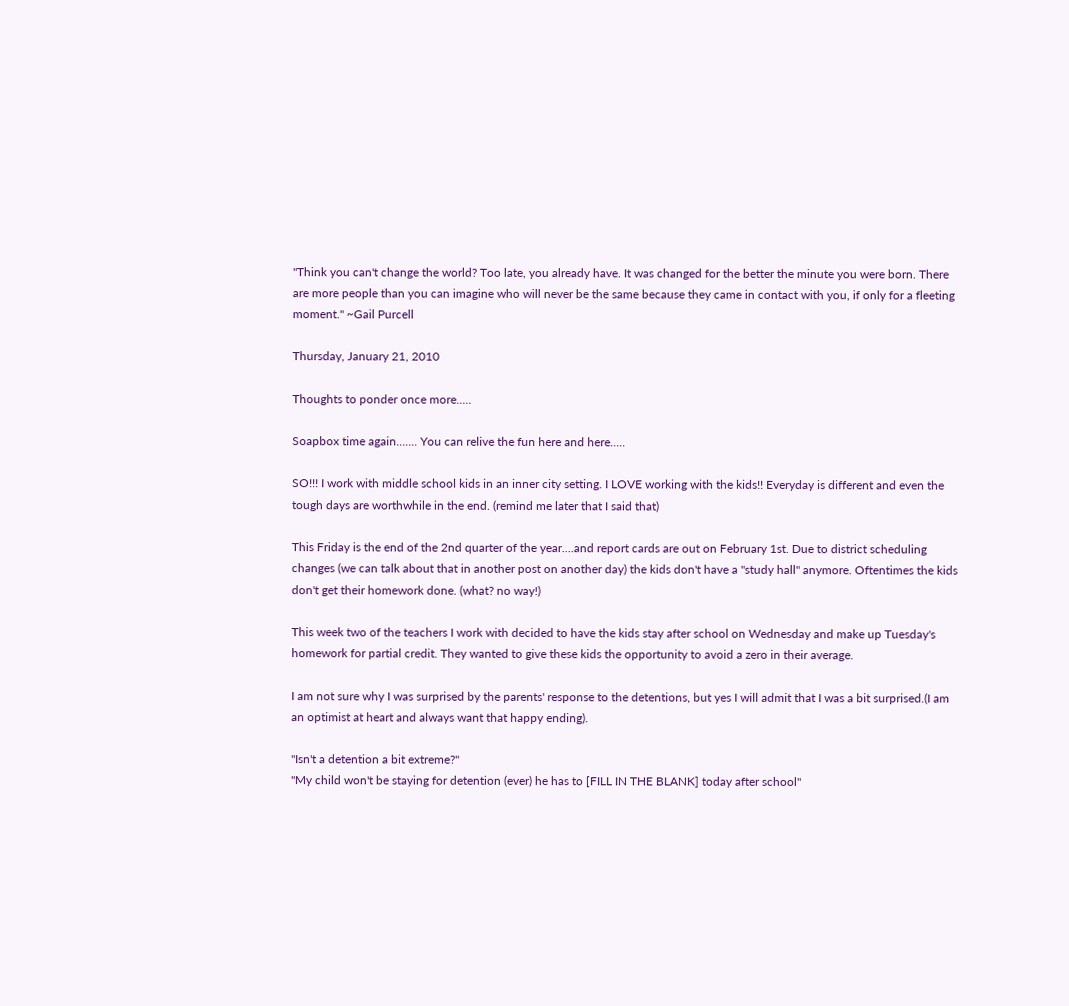"Think you can't change the world? Too late, you already have. It was changed for the better the minute you were born. There are more people than you can imagine who will never be the same because they came in contact with you, if only for a fleeting moment." ~Gail Purcell

Thursday, January 21, 2010

Thoughts to ponder once more.....

Soapbox time again....... You can relive the fun here and here.....

SO!!! I work with middle school kids in an inner city setting. I LOVE working with the kids!! Everyday is different and even the tough days are worthwhile in the end. (remind me later that I said that)

This Friday is the end of the 2nd quarter of the year....and report cards are out on February 1st. Due to district scheduling changes (we can talk about that in another post on another day) the kids don't have a "study hall" anymore. Oftentimes the kids don't get their homework done. (what? no way!)

This week two of the teachers I work with decided to have the kids stay after school on Wednesday and make up Tuesday's homework for partial credit. They wanted to give these kids the opportunity to avoid a zero in their average.

I am not sure why I was surprised by the parents' response to the detentions, but yes I will admit that I was a bit surprised.(I am an optimist at heart and always want that happy ending).

"Isn't a detention a bit extreme?"
"My child won't be staying for detention (ever) he has to [FILL IN THE BLANK] today after school"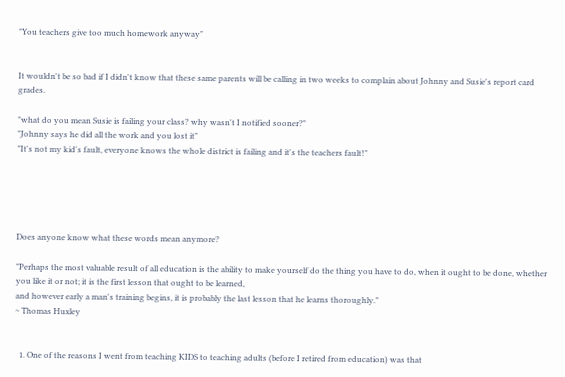"You teachers give too much homework anyway"


It wouldn't be so bad if I didn't know that these same parents will be calling in two weeks to complain about Johnny and Susie's report card grades.

"what do you mean Susie is failing your class? why wasn't I notified sooner?"
"Johnny says he did all the work and you lost it"
"It's not my kid's fault, everyone knows the whole district is failing and it's the teachers fault!"





Does anyone know what these words mean anymore?

"Perhaps the most valuable result of all education is the ability to make yourself do the thing you have to do, when it ought to be done, whether you like it or not; it is the first lesson that ought to be learned,
and however early a man's training begins, it is probably the last lesson that he learns thoroughly."
~ Thomas Huxley


  1. One of the reasons I went from teaching KIDS to teaching adults (before I retired from education) was that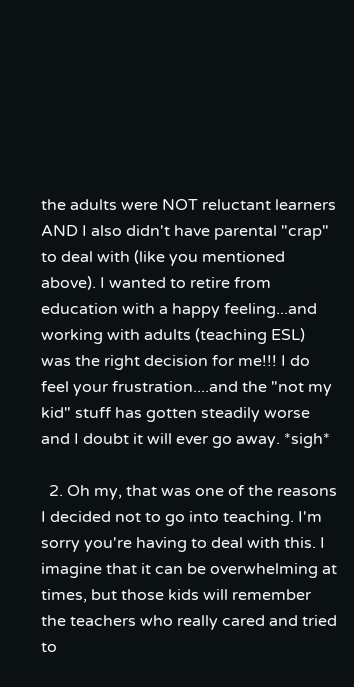the adults were NOT reluctant learners AND I also didn't have parental "crap" to deal with (like you mentioned above). I wanted to retire from education with a happy feeling...and working with adults (teaching ESL) was the right decision for me!!! I do feel your frustration....and the "not my kid" stuff has gotten steadily worse and I doubt it will ever go away. *sigh*

  2. Oh my, that was one of the reasons I decided not to go into teaching. I'm sorry you're having to deal with this. I imagine that it can be overwhelming at times, but those kids will remember the teachers who really cared and tried to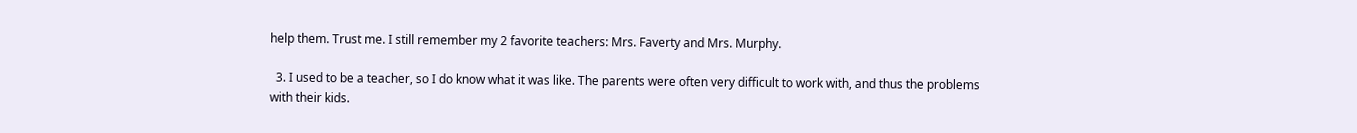help them. Trust me. I still remember my 2 favorite teachers: Mrs. Faverty and Mrs. Murphy.

  3. I used to be a teacher, so I do know what it was like. The parents were often very difficult to work with, and thus the problems with their kids.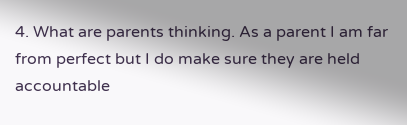4. What are parents thinking. As a parent I am far from perfect but I do make sure they are held accountable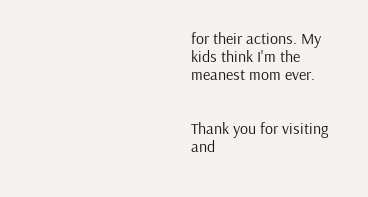for their actions. My kids think I'm the meanest mom ever.


Thank you for visiting and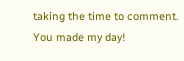taking the time to comment. You made my day!